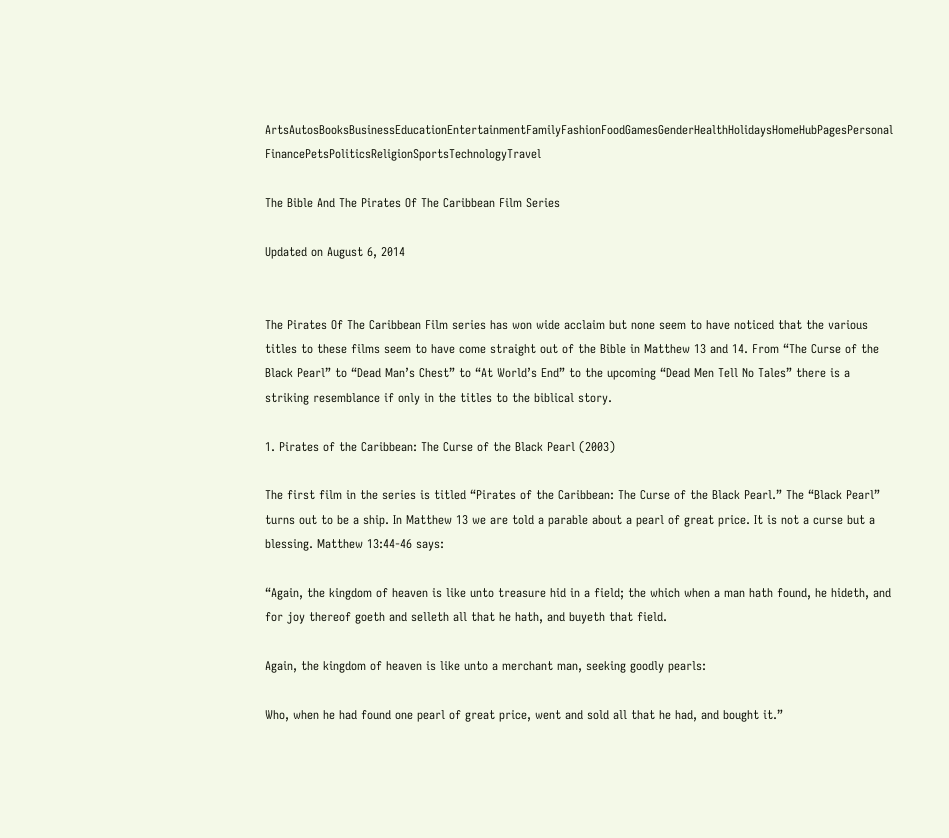ArtsAutosBooksBusinessEducationEntertainmentFamilyFashionFoodGamesGenderHealthHolidaysHomeHubPagesPersonal FinancePetsPoliticsReligionSportsTechnologyTravel

The Bible And The Pirates Of The Caribbean Film Series

Updated on August 6, 2014


The Pirates Of The Caribbean Film series has won wide acclaim but none seem to have noticed that the various titles to these films seem to have come straight out of the Bible in Matthew 13 and 14. From “The Curse of the Black Pearl” to “Dead Man’s Chest” to “At World’s End” to the upcoming “Dead Men Tell No Tales” there is a striking resemblance if only in the titles to the biblical story.

1. Pirates of the Caribbean: The Curse of the Black Pearl (2003)

The first film in the series is titled “Pirates of the Caribbean: The Curse of the Black Pearl.” The “Black Pearl” turns out to be a ship. In Matthew 13 we are told a parable about a pearl of great price. It is not a curse but a blessing. Matthew 13:44-46 says:

“Again, the kingdom of heaven is like unto treasure hid in a field; the which when a man hath found, he hideth, and for joy thereof goeth and selleth all that he hath, and buyeth that field.

Again, the kingdom of heaven is like unto a merchant man, seeking goodly pearls:

Who, when he had found one pearl of great price, went and sold all that he had, and bought it.”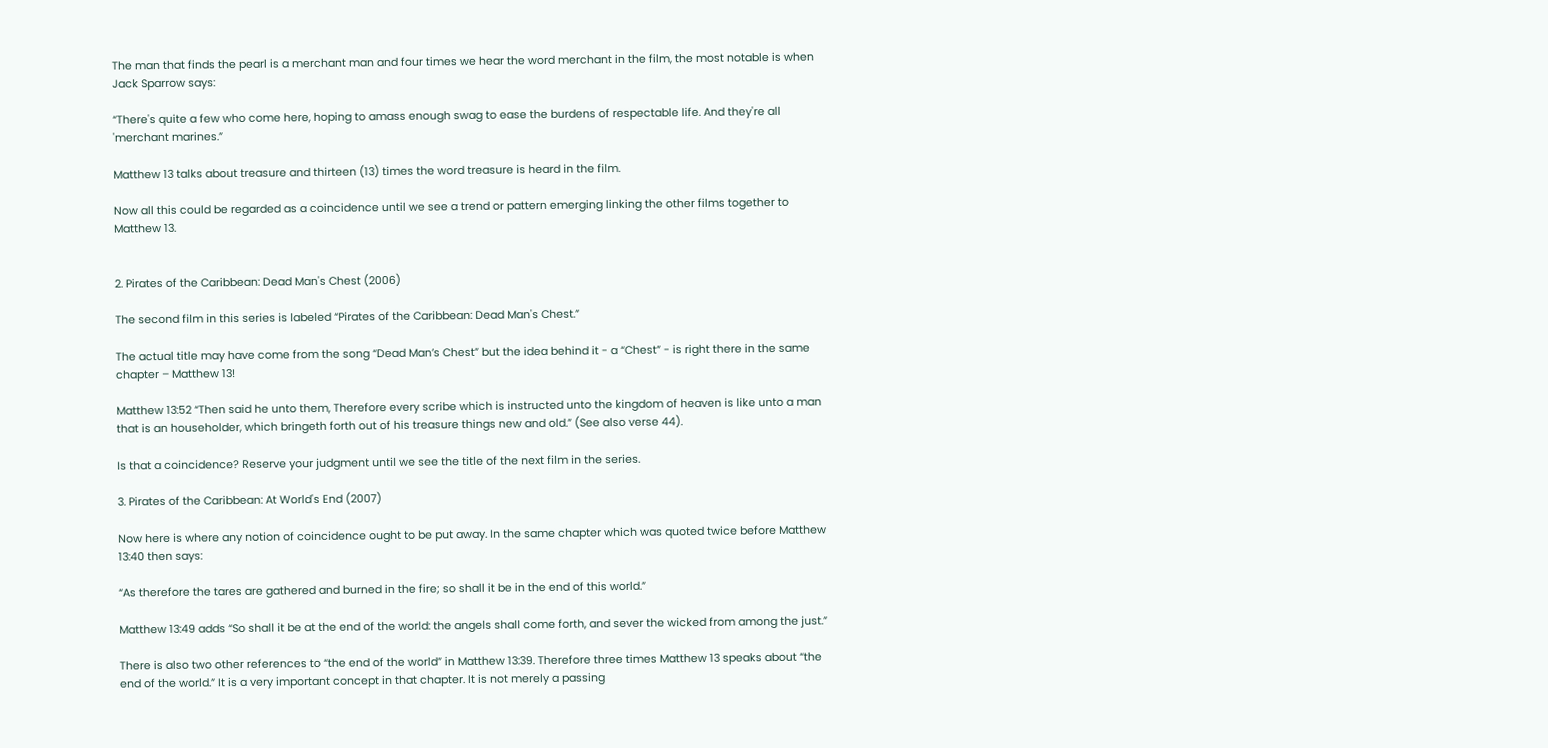The man that finds the pearl is a merchant man and four times we hear the word merchant in the film, the most notable is when Jack Sparrow says:

“There's quite a few who come here, hoping to amass enough swag to ease the burdens of respectable life. And they're all 'merchant marines.”

Matthew 13 talks about treasure and thirteen (13) times the word treasure is heard in the film.

Now all this could be regarded as a coincidence until we see a trend or pattern emerging linking the other films together to Matthew 13.


2. Pirates of the Caribbean: Dead Man's Chest (2006)

The second film in this series is labeled “Pirates of the Caribbean: Dead Man's Chest.”

The actual title may have come from the song “Dead Man’s Chest” but the idea behind it - a “Chest” - is right there in the same chapter – Matthew 13!

Matthew 13:52 “Then said he unto them, Therefore every scribe which is instructed unto the kingdom of heaven is like unto a man that is an householder, which bringeth forth out of his treasure things new and old.” (See also verse 44).

Is that a coincidence? Reserve your judgment until we see the title of the next film in the series.

3. Pirates of the Caribbean: At World's End (2007)

Now here is where any notion of coincidence ought to be put away. In the same chapter which was quoted twice before Matthew 13:40 then says:

“As therefore the tares are gathered and burned in the fire; so shall it be in the end of this world.”

Matthew 13:49 adds “So shall it be at the end of the world: the angels shall come forth, and sever the wicked from among the just.”

There is also two other references to “the end of the world” in Matthew 13:39. Therefore three times Matthew 13 speaks about “the end of the world.” It is a very important concept in that chapter. It is not merely a passing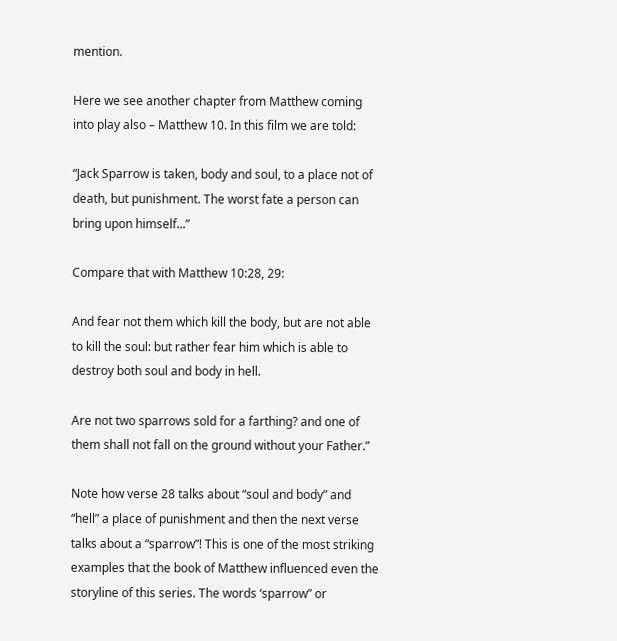mention.

Here we see another chapter from Matthew coming into play also – Matthew 10. In this film we are told:

“Jack Sparrow is taken, body and soul, to a place not of death, but punishment. The worst fate a person can bring upon himself...”

Compare that with Matthew 10:28, 29:

And fear not them which kill the body, but are not able to kill the soul: but rather fear him which is able to destroy both soul and body in hell.

Are not two sparrows sold for a farthing? and one of them shall not fall on the ground without your Father.”

Note how verse 28 talks about “soul and body” and “hell” a place of punishment and then the next verse talks about a “sparrow”! This is one of the most striking examples that the book of Matthew influenced even the storyline of this series. The words ‘sparrow” or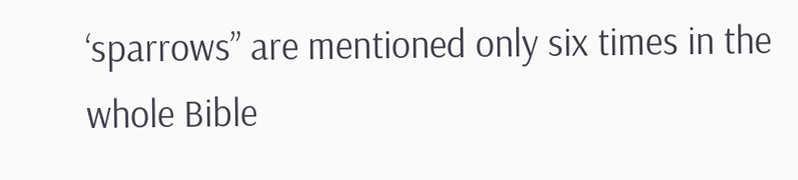‘sparrows” are mentioned only six times in the whole Bible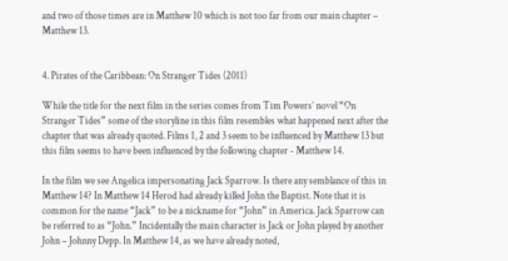and two of those times are in Matthew 10 which is not too far from our main chapter – Matthew 13.


4. Pirates of the Caribbean: On Stranger Tides (2011)

While the title for the next film in the series comes from Tim Powers’ novel “On Stranger Tides” some of the storyline in this film resembles what happened next after the chapter that was already quoted. Films 1, 2 and 3 seem to be influenced by Matthew 13 but this film seems to have been influenced by the following chapter - Matthew 14.

In the film we see Angelica impersonating Jack Sparrow. Is there any semblance of this in Matthew 14? In Matthew 14 Herod had already killed John the Baptist. Note that it is common for the name “Jack” to be a nickname for “John” in America. Jack Sparrow can be referred to as “John.” Incidentally the main character is Jack or John played by another John – Johnny Depp. In Matthew 14, as we have already noted,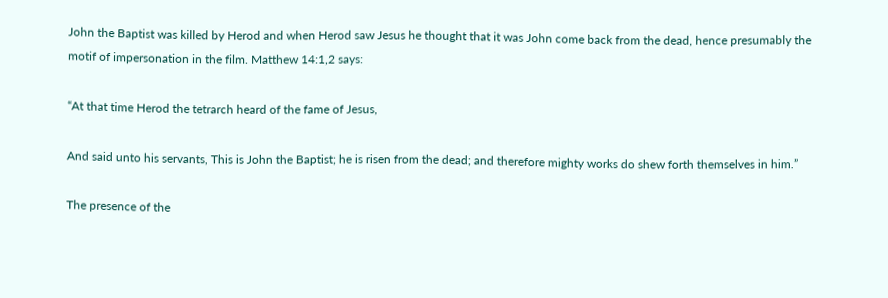John the Baptist was killed by Herod and when Herod saw Jesus he thought that it was John come back from the dead, hence presumably the motif of impersonation in the film. Matthew 14:1,2 says:

“At that time Herod the tetrarch heard of the fame of Jesus,

And said unto his servants, This is John the Baptist; he is risen from the dead; and therefore mighty works do shew forth themselves in him.”

The presence of the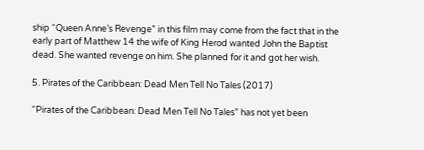ship “Queen Anne’s Revenge” in this film may come from the fact that in the early part of Matthew 14 the wife of King Herod wanted John the Baptist dead. She wanted revenge on him. She planned for it and got her wish.

5. Pirates of the Caribbean: Dead Men Tell No Tales (2017)

“Pirates of the Caribbean: Dead Men Tell No Tales” has not yet been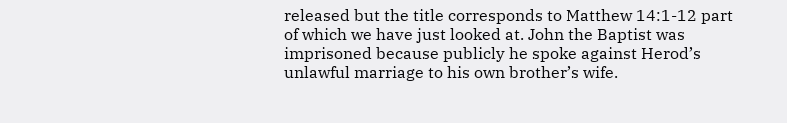released but the title corresponds to Matthew 14:1-12 part of which we have just looked at. John the Baptist was imprisoned because publicly he spoke against Herod’s unlawful marriage to his own brother’s wife.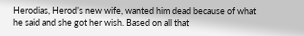Herodias, Herod’s new wife, wanted him dead because of what he said and she got her wish. Based on all that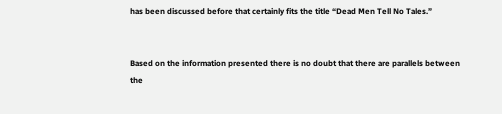has been discussed before that certainly fits the title “Dead Men Tell No Tales.”


Based on the information presented there is no doubt that there are parallels between the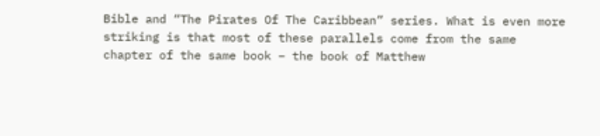Bible and “The Pirates Of The Caribbean” series. What is even more striking is that most of these parallels come from the same chapter of the same book – the book of Matthew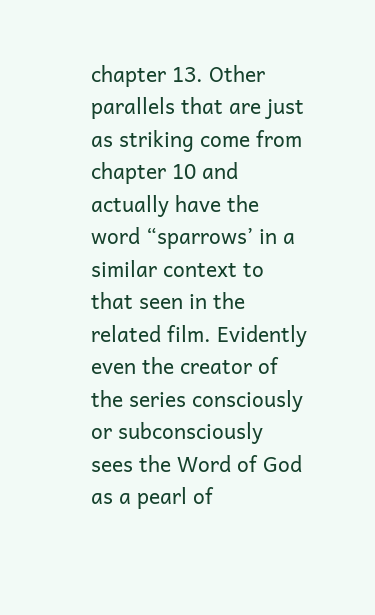chapter 13. Other parallels that are just as striking come from chapter 10 and actually have the word “sparrows’ in a similar context to that seen in the related film. Evidently even the creator of the series consciously or subconsciously sees the Word of God as a pearl of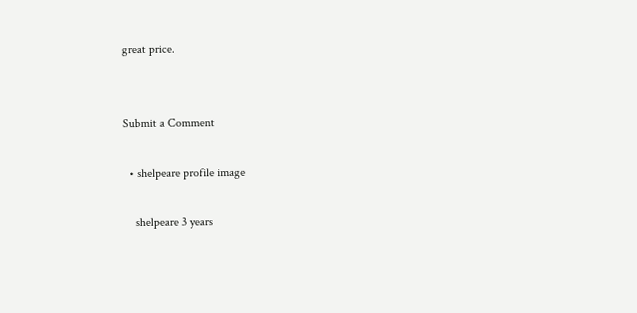great price.


Submit a Comment

  • shelpeare profile image

    shelpeare 3 years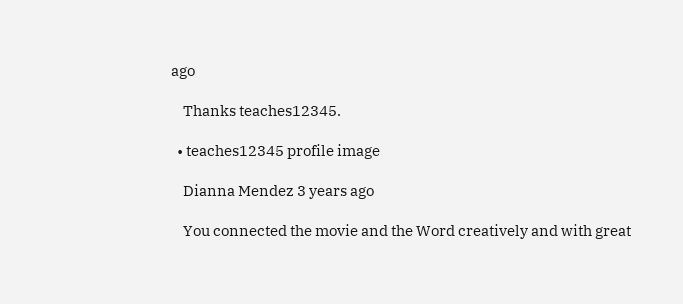ago

    Thanks teaches12345.

  • teaches12345 profile image

    Dianna Mendez 3 years ago

    You connected the movie and the Word creatively and with great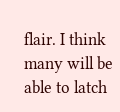flair. I think many will be able to latch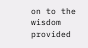on to the wisdom provided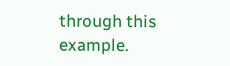through this example.